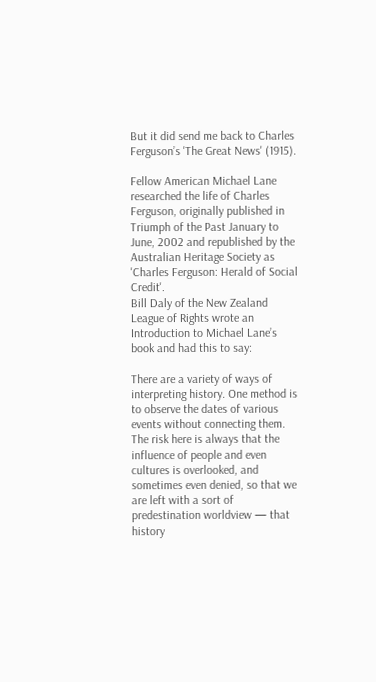But it did send me back to Charles Ferguson’s 'The Great News' (1915).

Fellow American Michael Lane researched the life of Charles Ferguson, originally published in Triumph of the Past January to June, 2002 and republished by the Australian Heritage Society as 'Charles Ferguson: Herald of Social Credit'.
Bill Daly of the New Zealand League of Rights wrote an Introduction to Michael Lane’s book and had this to say:

There are a variety of ways of interpreting history. One method is to observe the dates of various events without connecting them. The risk here is always that the influence of people and even cultures is overlooked, and sometimes even denied, so that we are left with a sort of predestination worldview — that history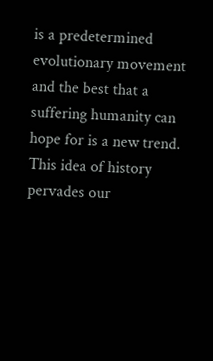is a predetermined evolutionary movement and the best that a suffering humanity can hope for is a new trend. This idea of history pervades our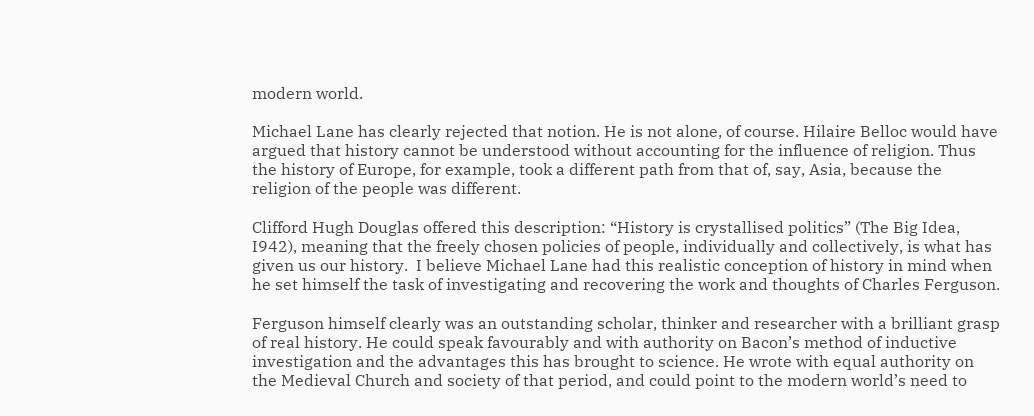modern world.

Michael Lane has clearly rejected that notion. He is not alone, of course. Hilaire Belloc would have argued that history cannot be understood without accounting for the influence of religion. Thus the history of Europe, for example, took a different path from that of, say, Asia, because the religion of the people was different.

Clifford Hugh Douglas offered this description: “History is crystallised politics” (The Big Idea, I942), meaning that the freely chosen policies of people, individually and collectively, is what has given us our history.  I believe Michael Lane had this realistic conception of history in mind when he set himself the task of investigating and recovering the work and thoughts of Charles Ferguson.

Ferguson himself clearly was an outstanding scholar, thinker and researcher with a brilliant grasp of real history. He could speak favourably and with authority on Bacon’s method of inductive investigation and the advantages this has brought to science. He wrote with equal authority on the Medieval Church and society of that period, and could point to the modern world’s need to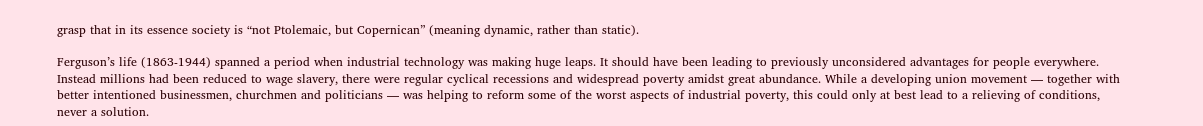grasp that in its essence society is “not Ptolemaic, but Copernican” (meaning dynamic, rather than static).

Ferguson’s life (1863-1944) spanned a period when industrial technology was making huge leaps. It should have been leading to previously unconsidered advantages for people everywhere. Instead millions had been reduced to wage slavery, there were regular cyclical recessions and widespread poverty amidst great abundance. While a developing union movement — together with better intentioned businessmen, churchmen and politicians — was helping to reform some of the worst aspects of industrial poverty, this could only at best lead to a relieving of conditions, never a solution.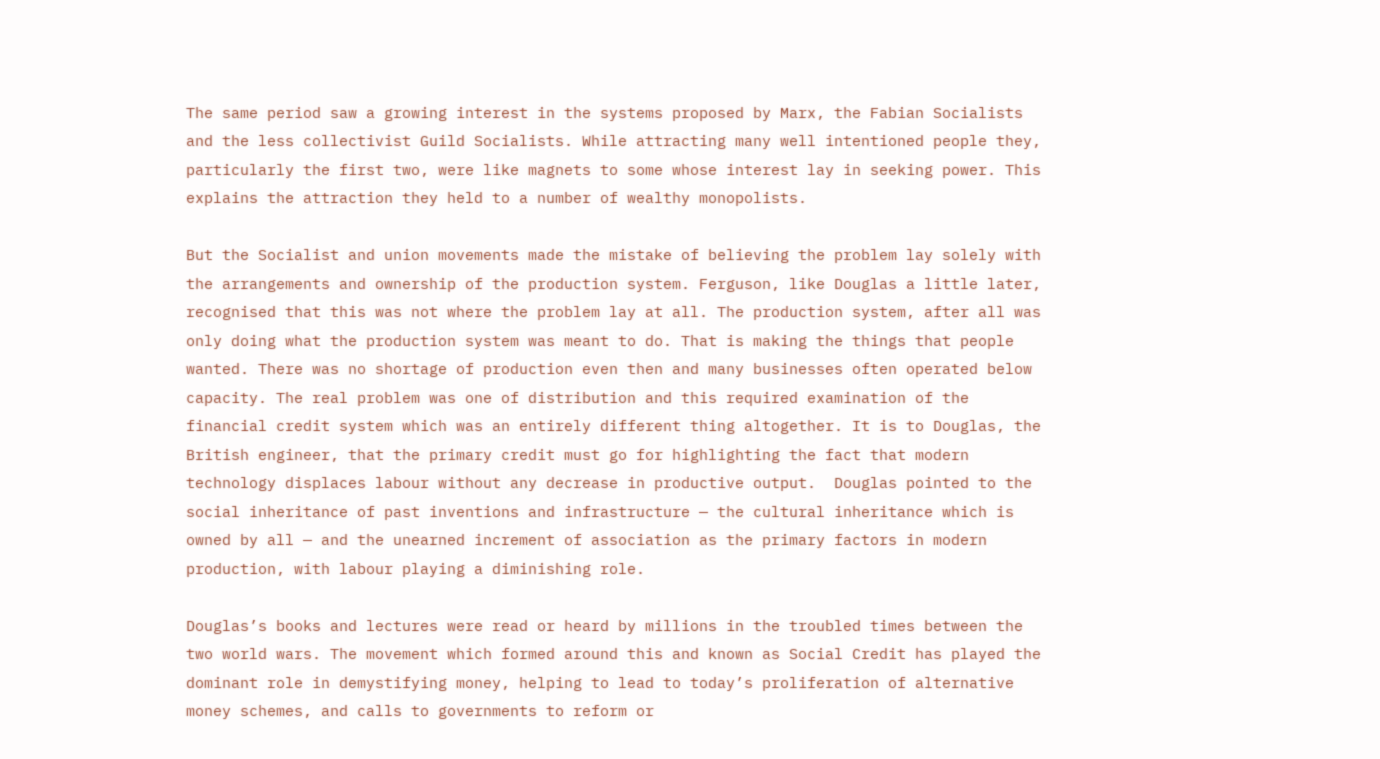The same period saw a growing interest in the systems proposed by Marx, the Fabian Socialists and the less collectivist Guild Socialists. While attracting many well intentioned people they, particularly the first two, were like magnets to some whose interest lay in seeking power. This explains the attraction they held to a number of wealthy monopolists.

But the Socialist and union movements made the mistake of believing the problem lay solely with the arrangements and ownership of the production system. Ferguson, like Douglas a little later, recognised that this was not where the problem lay at all. The production system, after all was only doing what the production system was meant to do. That is making the things that people wanted. There was no shortage of production even then and many businesses often operated below capacity. The real problem was one of distribution and this required examination of the financial credit system which was an entirely different thing altogether. It is to Douglas, the British engineer, that the primary credit must go for highlighting the fact that modern technology displaces labour without any decrease in productive output.  Douglas pointed to the social inheritance of past inventions and infrastructure — the cultural inheritance which is owned by all — and the unearned increment of association as the primary factors in modern production, with labour playing a diminishing role.

Douglas’s books and lectures were read or heard by millions in the troubled times between the two world wars. The movement which formed around this and known as Social Credit has played the dominant role in demystifying money, helping to lead to today’s proliferation of alternative money schemes, and calls to governments to reform or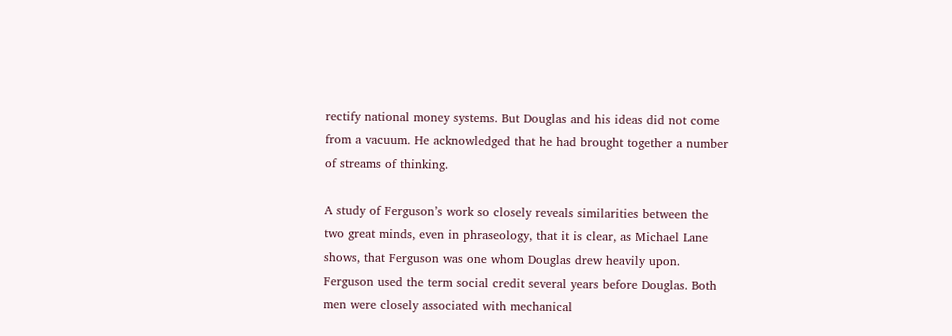rectify national money systems. But Douglas and his ideas did not come from a vacuum. He acknowledged that he had brought together a number of streams of thinking.

A study of Ferguson’s work so closely reveals similarities between the two great minds, even in phraseology, that it is clear, as Michael Lane shows, that Ferguson was one whom Douglas drew heavily upon. Ferguson used the term social credit several years before Douglas. Both men were closely associated with mechanical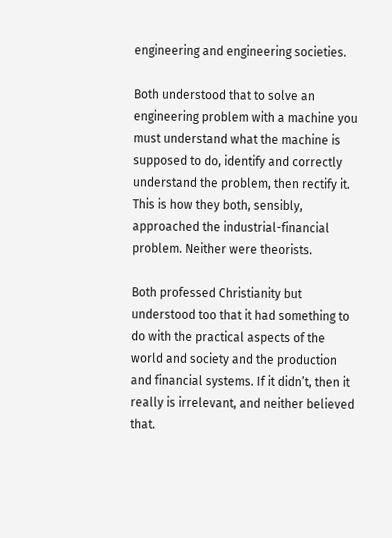engineering and engineering societies.

Both understood that to solve an engineering problem with a machine you must understand what the machine is supposed to do, identify and correctly understand the problem, then rectify it. This is how they both, sensibly, approached the industrial-financial problem. Neither were theorists.

Both professed Christianity but understood too that it had something to do with the practical aspects of the world and society and the production and financial systems. If it didn’t, then it really is irrelevant, and neither believed that.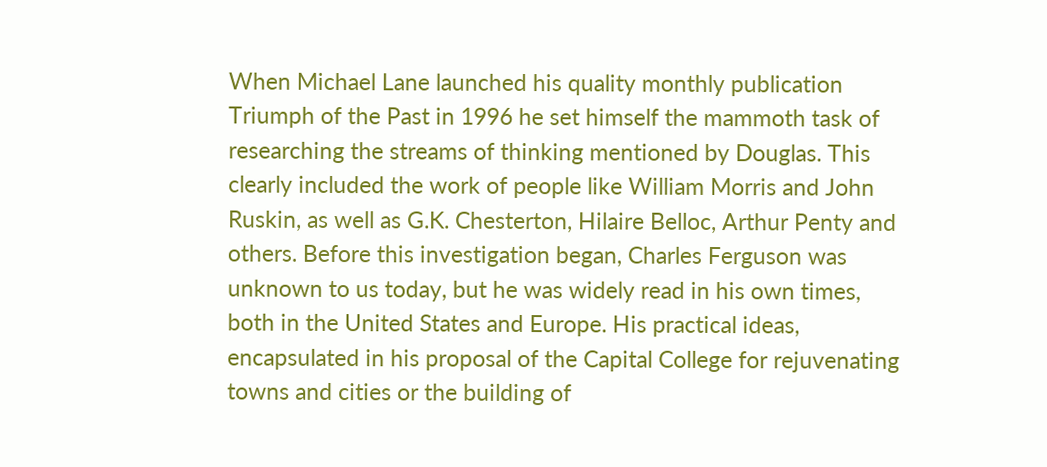When Michael Lane launched his quality monthly publication Triumph of the Past in 1996 he set himself the mammoth task of researching the streams of thinking mentioned by Douglas. This clearly included the work of people like William Morris and John Ruskin, as well as G.K. Chesterton, Hilaire Belloc, Arthur Penty and others. Before this investigation began, Charles Ferguson was unknown to us today, but he was widely read in his own times, both in the United States and Europe. His practical ideas, encapsulated in his proposal of the Capital College for rejuvenating towns and cities or the building of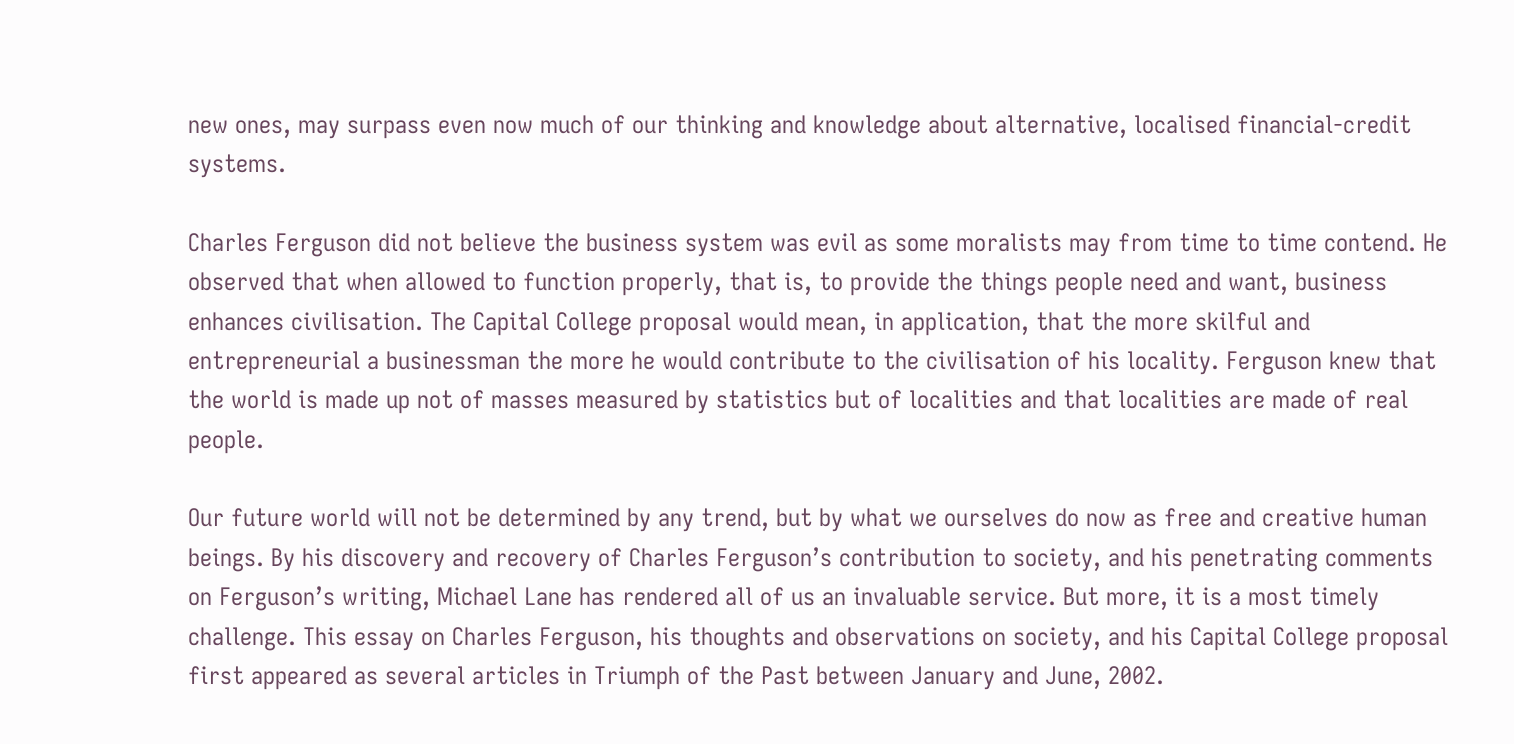new ones, may surpass even now much of our thinking and knowledge about alternative, localised financial-credit systems.

Charles Ferguson did not believe the business system was evil as some moralists may from time to time contend. He observed that when allowed to function properly, that is, to provide the things people need and want, business enhances civilisation. The Capital College proposal would mean, in application, that the more skilful and entrepreneurial a businessman the more he would contribute to the civilisation of his locality. Ferguson knew that the world is made up not of masses measured by statistics but of localities and that localities are made of real people.

Our future world will not be determined by any trend, but by what we ourselves do now as free and creative human beings. By his discovery and recovery of Charles Ferguson’s contribution to society, and his penetrating comments on Ferguson’s writing, Michael Lane has rendered all of us an invaluable service. But more, it is a most timely challenge. This essay on Charles Ferguson, his thoughts and observations on society, and his Capital College proposal first appeared as several articles in Triumph of the Past between January and June, 2002.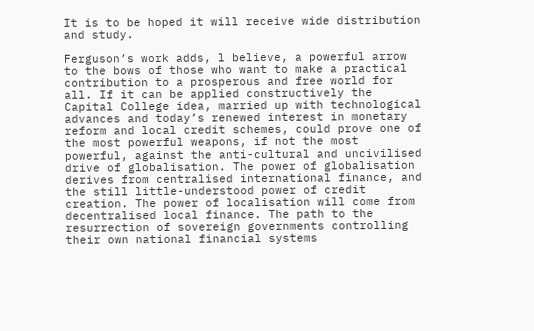It is to be hoped it will receive wide distribution and study.

Ferguson’s work adds, l believe, a powerful arrow to the bows of those who want to make a practical contribution to a prosperous and free world for all. If it can be applied constructively the Capital College idea, married up with technological advances and today’s renewed interest in monetary reform and local credit schemes, could prove one of the most powerful weapons, if not the most powerful, against the anti-cultural and uncivilised drive of globalisation. The power of globalisation derives from centralised international finance, and the still little-understood power of credit creation. The power of localisation will come from decentralised local finance. The path to the resurrection of sovereign governments controlling their own national financial systems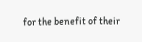for the benefit of their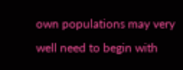own populations may very well need to begin with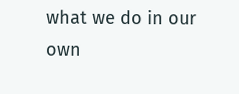what we do in our own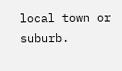local town or suburb.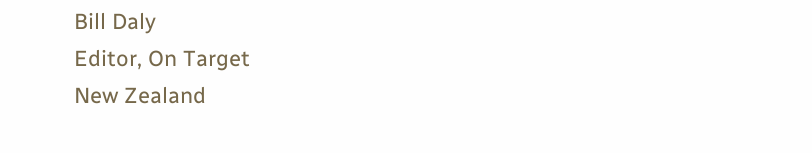Bill Daly
Editor, On Target
New Zealand